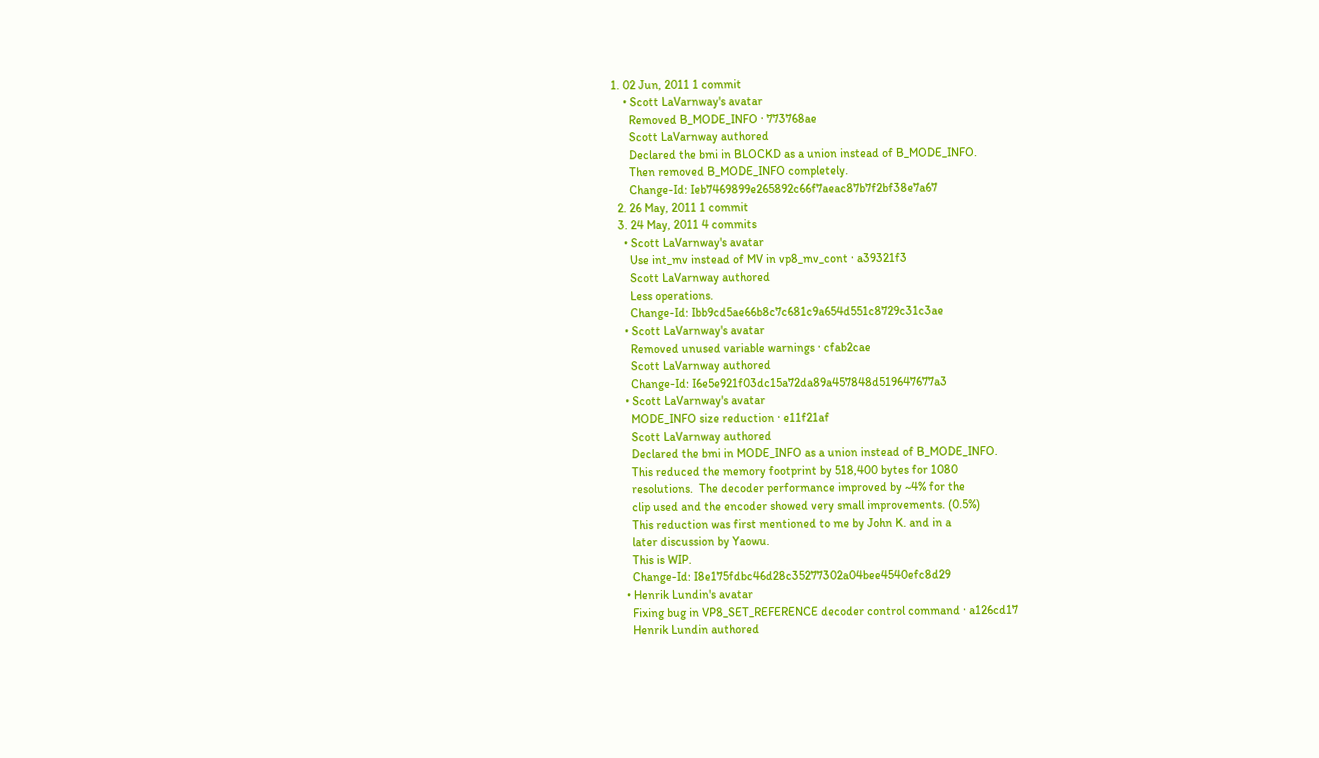1. 02 Jun, 2011 1 commit
    • Scott LaVarnway's avatar
      Removed B_MODE_INFO · 773768ae
      Scott LaVarnway authored
      Declared the bmi in BLOCKD as a union instead of B_MODE_INFO.
      Then removed B_MODE_INFO completely.
      Change-Id: Ieb7469899e265892c66f7aeac87b7f2bf38e7a67
  2. 26 May, 2011 1 commit
  3. 24 May, 2011 4 commits
    • Scott LaVarnway's avatar
      Use int_mv instead of MV in vp8_mv_cont · a39321f3
      Scott LaVarnway authored
      Less operations.
      Change-Id: Ibb9cd5ae66b8c7c681c9a654d551c8729c31c3ae
    • Scott LaVarnway's avatar
      Removed unused variable warnings · cfab2cae
      Scott LaVarnway authored
      Change-Id: I6e5e921f03dc15a72da89a457848d519647677a3
    • Scott LaVarnway's avatar
      MODE_INFO size reduction · e11f21af
      Scott LaVarnway authored
      Declared the bmi in MODE_INFO as a union instead of B_MODE_INFO.
      This reduced the memory footprint by 518,400 bytes for 1080
      resolutions.  The decoder performance improved by ~4% for the
      clip used and the encoder showed very small improvements. (0.5%)
      This reduction was first mentioned to me by John K. and in a
      later discussion by Yaowu.
      This is WIP.
      Change-Id: I8e175fdbc46d28c35277302a04bee4540efc8d29
    • Henrik Lundin's avatar
      Fixing bug in VP8_SET_REFERENCE decoder control command · a126cd17
      Henrik Lundin authored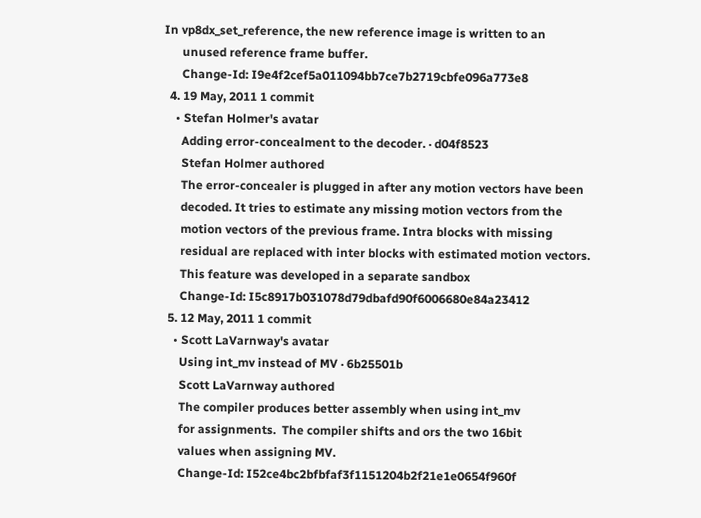In vp8dx_set_reference, the new reference image is written to an
      unused reference frame buffer.
      Change-Id: I9e4f2cef5a011094bb7ce7b2719cbfe096a773e8
  4. 19 May, 2011 1 commit
    • Stefan Holmer's avatar
      Adding error-concealment to the decoder. · d04f8523
      Stefan Holmer authored
      The error-concealer is plugged in after any motion vectors have been
      decoded. It tries to estimate any missing motion vectors from the
      motion vectors of the previous frame. Intra blocks with missing
      residual are replaced with inter blocks with estimated motion vectors.
      This feature was developed in a separate sandbox
      Change-Id: I5c8917b031078d79dbafd90f6006680e84a23412
  5. 12 May, 2011 1 commit
    • Scott LaVarnway's avatar
      Using int_mv instead of MV · 6b25501b
      Scott LaVarnway authored
      The compiler produces better assembly when using int_mv
      for assignments.  The compiler shifts and ors the two 16bit
      values when assigning MV.
      Change-Id: I52ce4bc2bfbfaf3f1151204b2f21e1e0654f960f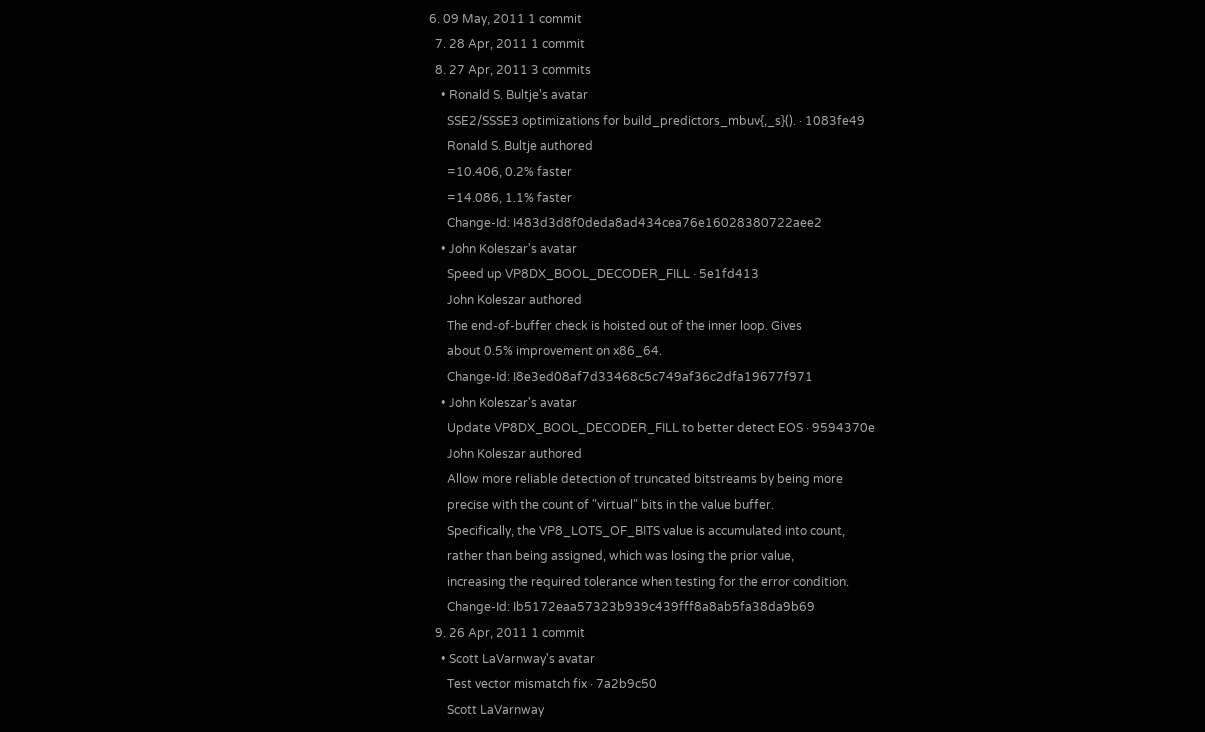6. 09 May, 2011 1 commit
  7. 28 Apr, 2011 1 commit
  8. 27 Apr, 2011 3 commits
    • Ronald S. Bultje's avatar
      SSE2/SSSE3 optimizations for build_predictors_mbuv{,_s}(). · 1083fe49
      Ronald S. Bultje authored
      =10.406, 0.2% faster
      =14.086, 1.1% faster
      Change-Id: I483d3d8f0deda8ad434cea76e16028380722aee2
    • John Koleszar's avatar
      Speed up VP8DX_BOOL_DECODER_FILL · 5e1fd413
      John Koleszar authored
      The end-of-buffer check is hoisted out of the inner loop. Gives
      about 0.5% improvement on x86_64.
      Change-Id: I8e3ed08af7d33468c5c749af36c2dfa19677f971
    • John Koleszar's avatar
      Update VP8DX_BOOL_DECODER_FILL to better detect EOS · 9594370e
      John Koleszar authored
      Allow more reliable detection of truncated bitstreams by being more
      precise with the count of "virtual" bits in the value buffer.
      Specifically, the VP8_LOTS_OF_BITS value is accumulated into count,
      rather than being assigned, which was losing the prior value,
      increasing the required tolerance when testing for the error condition.
      Change-Id: Ib5172eaa57323b939c439fff8a8ab5fa38da9b69
  9. 26 Apr, 2011 1 commit
    • Scott LaVarnway's avatar
      Test vector mismatch fix · 7a2b9c50
      Scott LaVarnway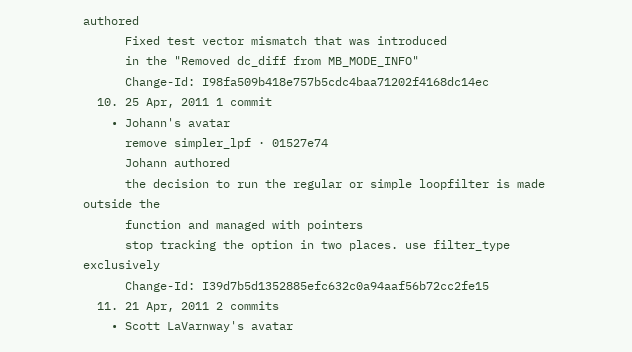authored
      Fixed test vector mismatch that was introduced
      in the "Removed dc_diff from MB_MODE_INFO"
      Change-Id: I98fa509b418e757b5cdc4baa71202f4168dc14ec
  10. 25 Apr, 2011 1 commit
    • Johann's avatar
      remove simpler_lpf · 01527e74
      Johann authored
      the decision to run the regular or simple loopfilter is made outside the
      function and managed with pointers
      stop tracking the option in two places. use filter_type exclusively
      Change-Id: I39d7b5d1352885efc632c0a94aaf56b72cc2fe15
  11. 21 Apr, 2011 2 commits
    • Scott LaVarnway's avatar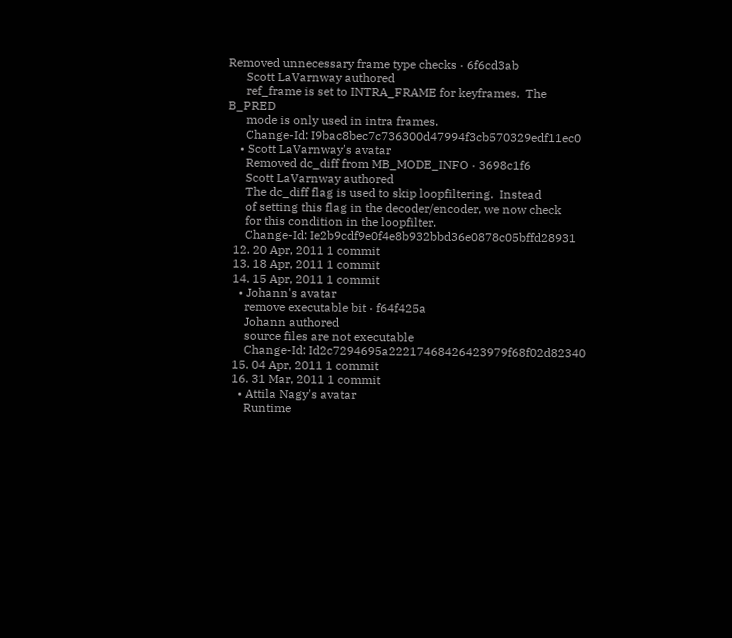Removed unnecessary frame type checks · 6f6cd3ab
      Scott LaVarnway authored
      ref_frame is set to INTRA_FRAME for keyframes.  The B_PRED
      mode is only used in intra frames.
      Change-Id: I9bac8bec7c736300d47994f3cb570329edf11ec0
    • Scott LaVarnway's avatar
      Removed dc_diff from MB_MODE_INFO · 3698c1f6
      Scott LaVarnway authored
      The dc_diff flag is used to skip loopfiltering.  Instead
      of setting this flag in the decoder/encoder, we now check
      for this condition in the loopfilter.
      Change-Id: Ie2b9cdf9e0f4e8b932bbd36e0878c05bffd28931
  12. 20 Apr, 2011 1 commit
  13. 18 Apr, 2011 1 commit
  14. 15 Apr, 2011 1 commit
    • Johann's avatar
      remove executable bit · f64f425a
      Johann authored
      source files are not executable
      Change-Id: Id2c7294695a22217468426423979f68f02d82340
  15. 04 Apr, 2011 1 commit
  16. 31 Mar, 2011 1 commit
    • Attila Nagy's avatar
      Runtime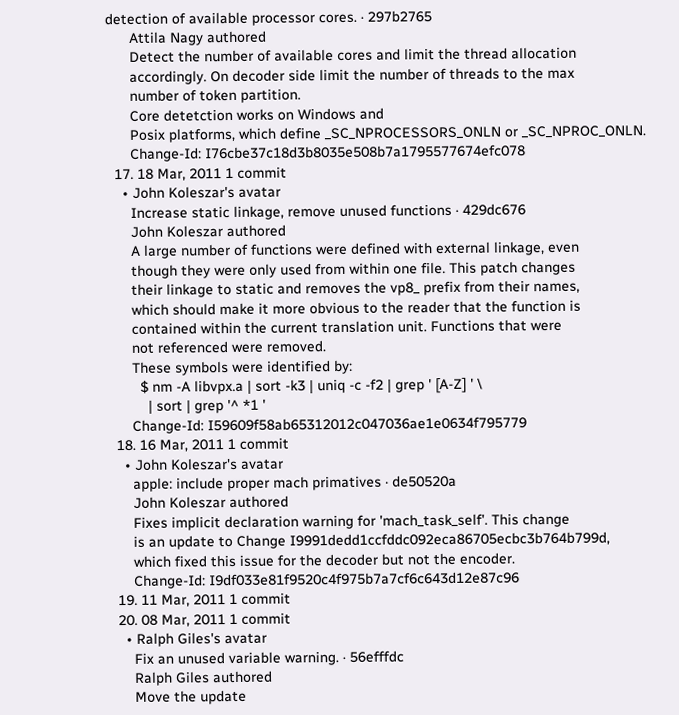detection of available processor cores. · 297b2765
      Attila Nagy authored
      Detect the number of available cores and limit the thread allocation
      accordingly. On decoder side limit the number of threads to the max
      number of token partition.
      Core detetction works on Windows and
      Posix platforms, which define _SC_NPROCESSORS_ONLN or _SC_NPROC_ONLN.
      Change-Id: I76cbe37c18d3b8035e508b7a1795577674efc078
  17. 18 Mar, 2011 1 commit
    • John Koleszar's avatar
      Increase static linkage, remove unused functions · 429dc676
      John Koleszar authored
      A large number of functions were defined with external linkage, even
      though they were only used from within one file. This patch changes
      their linkage to static and removes the vp8_ prefix from their names,
      which should make it more obvious to the reader that the function is
      contained within the current translation unit. Functions that were
      not referenced were removed.
      These symbols were identified by:
        $ nm -A libvpx.a | sort -k3 | uniq -c -f2 | grep ' [A-Z] ' \
          | sort | grep '^ *1 '
      Change-Id: I59609f58ab65312012c047036ae1e0634f795779
  18. 16 Mar, 2011 1 commit
    • John Koleszar's avatar
      apple: include proper mach primatives · de50520a
      John Koleszar authored
      Fixes implicit declaration warning for 'mach_task_self'. This change
      is an update to Change I9991dedd1ccfddc092eca86705ecbc3b764b799d,
      which fixed this issue for the decoder but not the encoder.
      Change-Id: I9df033e81f9520c4f975b7a7cf6c643d12e87c96
  19. 11 Mar, 2011 1 commit
  20. 08 Mar, 2011 1 commit
    • Ralph Giles's avatar
      Fix an unused variable warning. · 56efffdc
      Ralph Giles authored
      Move the update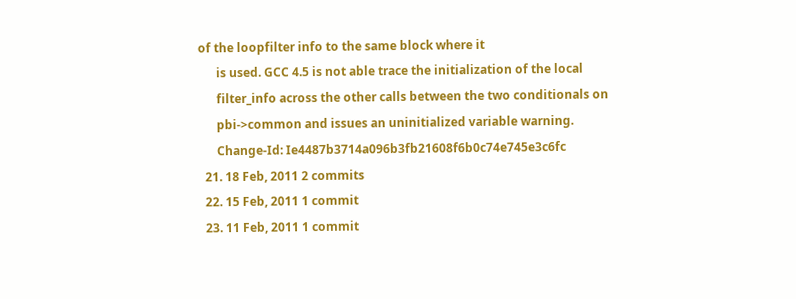of the loopfilter info to the same block where it
      is used. GCC 4.5 is not able trace the initialization of the local
      filter_info across the other calls between the two conditionals on
      pbi->common and issues an uninitialized variable warning.
      Change-Id: Ie4487b3714a096b3fb21608f6b0c74e745e3c6fc
  21. 18 Feb, 2011 2 commits
  22. 15 Feb, 2011 1 commit
  23. 11 Feb, 2011 1 commit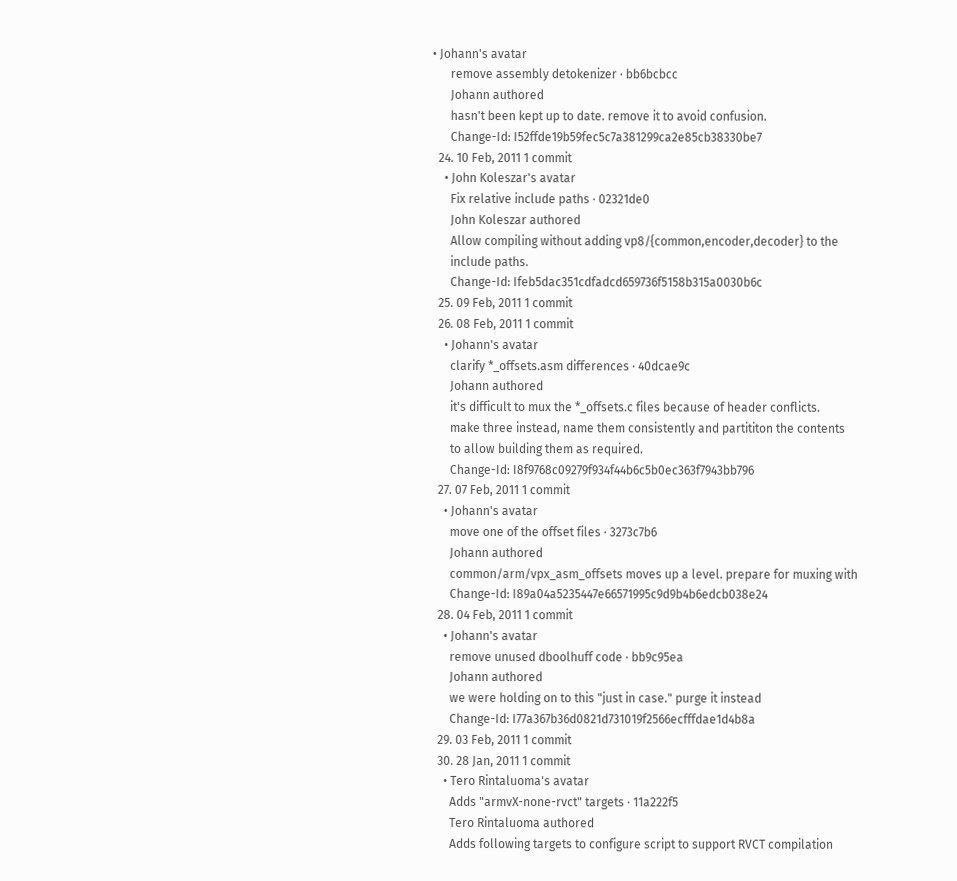• Johann's avatar
      remove assembly detokenizer · bb6bcbcc
      Johann authored
      hasn't been kept up to date. remove it to avoid confusion.
      Change-Id: I52ffde19b59fec5c7a381299ca2e85cb38330be7
  24. 10 Feb, 2011 1 commit
    • John Koleszar's avatar
      Fix relative include paths · 02321de0
      John Koleszar authored
      Allow compiling without adding vp8/{common,encoder,decoder} to the
      include paths.
      Change-Id: Ifeb5dac351cdfadcd659736f5158b315a0030b6c
  25. 09 Feb, 2011 1 commit
  26. 08 Feb, 2011 1 commit
    • Johann's avatar
      clarify *_offsets.asm differences · 40dcae9c
      Johann authored
      it's difficult to mux the *_offsets.c files because of header conflicts.
      make three instead, name them consistently and partititon the contents
      to allow building them as required.
      Change-Id: I8f9768c09279f934f44b6c5b0ec363f7943bb796
  27. 07 Feb, 2011 1 commit
    • Johann's avatar
      move one of the offset files · 3273c7b6
      Johann authored
      common/arm/vpx_asm_offsets moves up a level. prepare for muxing with
      Change-Id: I89a04a5235447e66571995c9d9b4b6edcb038e24
  28. 04 Feb, 2011 1 commit
    • Johann's avatar
      remove unused dboolhuff code · bb9c95ea
      Johann authored
      we were holding on to this "just in case." purge it instead
      Change-Id: I77a367b36d0821d731019f2566ecfffdae1d4b8a
  29. 03 Feb, 2011 1 commit
  30. 28 Jan, 2011 1 commit
    • Tero Rintaluoma's avatar
      Adds "armvX-none-rvct" targets · 11a222f5
      Tero Rintaluoma authored
      Adds following targets to configure script to support RVCT compilation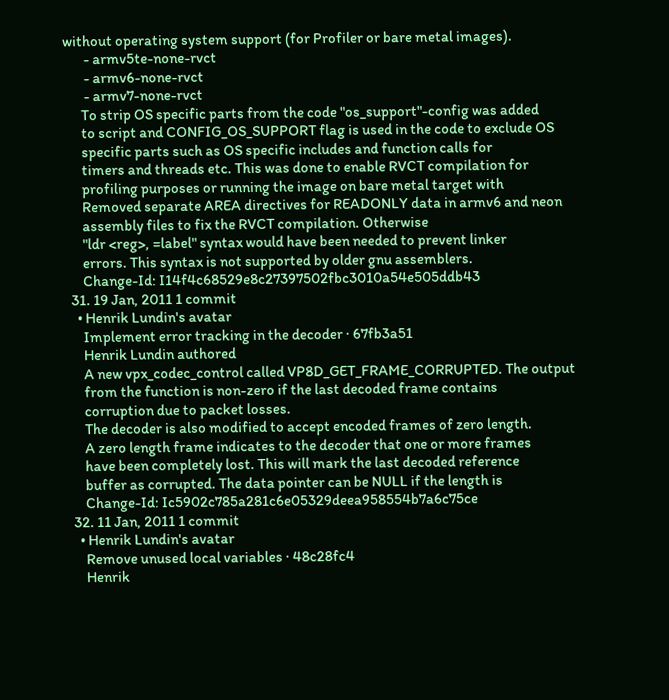without operating system support (for Profiler or bare metal images).
       - armv5te-none-rvct
       - armv6-none-rvct
       - armv7-none-rvct
      To strip OS specific parts from the code "os_support"-config was added
      to script and CONFIG_OS_SUPPORT flag is used in the code to exclude OS
      specific parts such as OS specific includes and function calls for
      timers and threads etc. This was done to enable RVCT compilation for
      profiling purposes or running the image on bare metal target with
      Removed separate AREA directives for READONLY data in armv6 and neon
      assembly files to fix the RVCT compilation. Otherwise
      "ldr <reg>, =label" syntax would have been needed to prevent linker
      errors. This syntax is not supported by older gnu assemblers.
      Change-Id: I14f4c68529e8c27397502fbc3010a54e505ddb43
  31. 19 Jan, 2011 1 commit
    • Henrik Lundin's avatar
      Implement error tracking in the decoder · 67fb3a51
      Henrik Lundin authored
      A new vpx_codec_control called VP8D_GET_FRAME_CORRUPTED. The output
      from the function is non-zero if the last decoded frame contains
      corruption due to packet losses.
      The decoder is also modified to accept encoded frames of zero length.
      A zero length frame indicates to the decoder that one or more frames
      have been completely lost. This will mark the last decoded reference
      buffer as corrupted. The data pointer can be NULL if the length is
      Change-Id: Ic5902c785a281c6e05329deea958554b7a6c75ce
  32. 11 Jan, 2011 1 commit
    • Henrik Lundin's avatar
      Remove unused local variables · 48c28fc4
      Henrik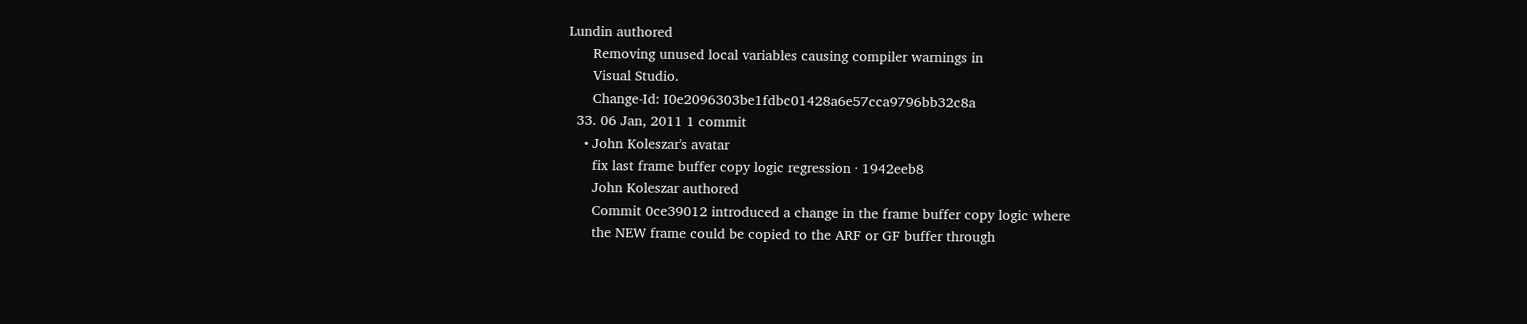Lundin authored
      Removing unused local variables causing compiler warnings in
      Visual Studio.
      Change-Id: I0e2096303be1fdbc01428a6e57cca9796bb32c8a
  33. 06 Jan, 2011 1 commit
    • John Koleszar's avatar
      fix last frame buffer copy logic regression · 1942eeb8
      John Koleszar authored
      Commit 0ce39012 introduced a change in the frame buffer copy logic where
      the NEW frame could be copied to the ARF or GF buffer through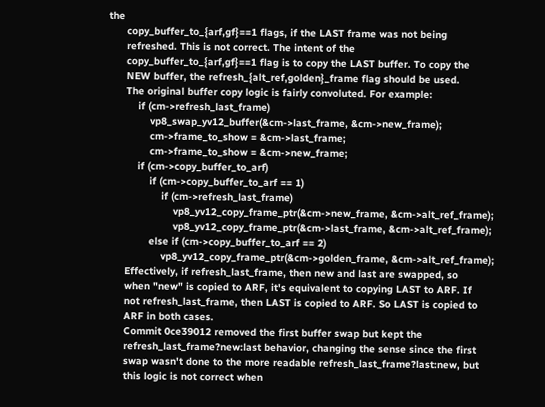the
      copy_buffer_to_{arf,gf}==1 flags, if the LAST frame was not being
      refreshed. This is not correct. The intent of the
      copy_buffer_to_{arf,gf}==1 flag is to copy the LAST buffer. To copy the
      NEW buffer, the refresh_{alt_ref,golden}_frame flag should be used.
      The original buffer copy logic is fairly convoluted. For example:
          if (cm->refresh_last_frame)
              vp8_swap_yv12_buffer(&cm->last_frame, &cm->new_frame);
              cm->frame_to_show = &cm->last_frame;
              cm->frame_to_show = &cm->new_frame;
          if (cm->copy_buffer_to_arf)
              if (cm->copy_buffer_to_arf == 1)
                  if (cm->refresh_last_frame)
                      vp8_yv12_copy_frame_ptr(&cm->new_frame, &cm->alt_ref_frame);
                      vp8_yv12_copy_frame_ptr(&cm->last_frame, &cm->alt_ref_frame);
              else if (cm->copy_buffer_to_arf == 2)
                  vp8_yv12_copy_frame_ptr(&cm->golden_frame, &cm->alt_ref_frame);
      Effectively, if refresh_last_frame, then new and last are swapped, so
      when "new" is copied to ARF, it's equivalent to copying LAST to ARF. If
      not refresh_last_frame, then LAST is copied to ARF. So LAST is copied to
      ARF in both cases.
      Commit 0ce39012 removed the first buffer swap but kept the
      refresh_last_frame?new:last behavior, changing the sense since the first
      swap wasn't done to the more readable refresh_last_frame?last:new, but
      this logic is not correct when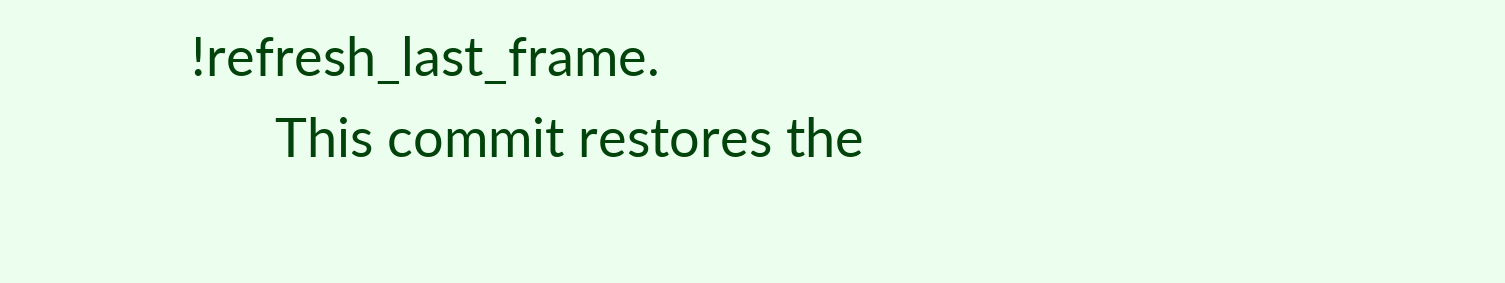!refresh_last_frame.
      This commit restores the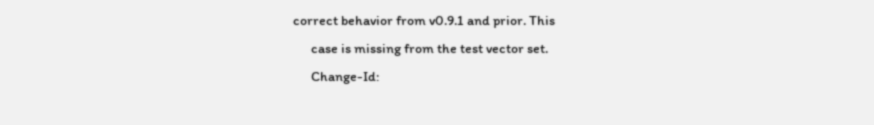correct behavior from v0.9.1 and prior. This
      case is missing from the test vector set.
      Change-Id: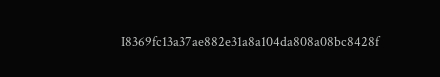I8369fc13a37ae882e31a8a104da808a08bc8428f